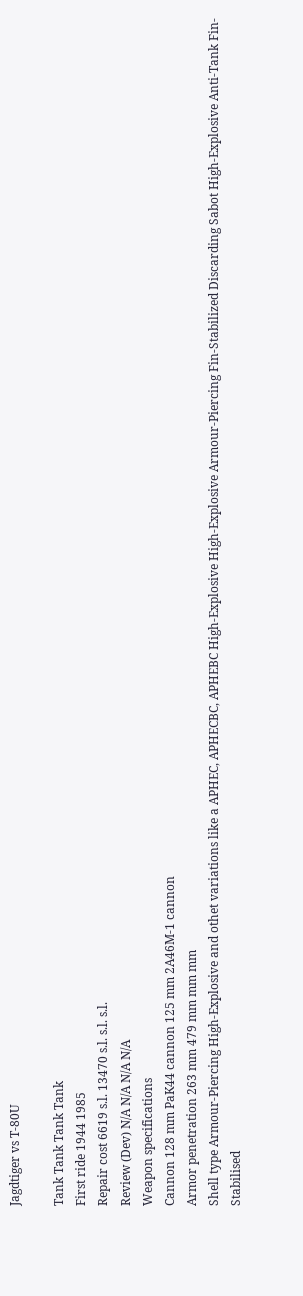Jagdtiger vs T-80U

Tank Tank Tank Tank
First ride 1944 1985
Repair cost 6619 s.l. 13470 s.l. s.l. s.l.
Review (Dev) N/A N/A N/A N/A
Weapon specifications
Cannon 128 mm PaK44 cannon 125 mm 2A46M-1 cannon
Armor penetration 263 mm 479 mm mm mm
Shell type Armour-Piercing High-Explosive and othet variations like a APHEC, APHECBC, APHEBC High-Explosive High-Explosive Armour-Piercing Fin-Stabilized Discarding Sabot High-Explosive Anti-Tank Fin-Stabilised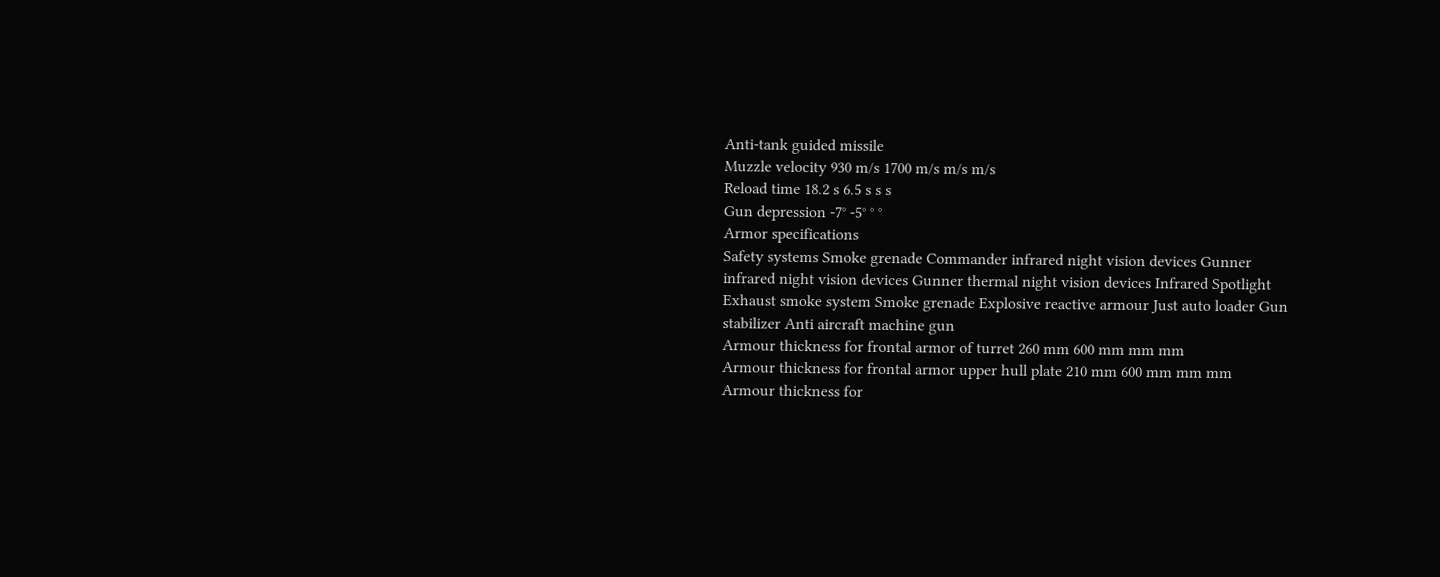Anti-tank guided missile
Muzzle velocity 930 m/s 1700 m/s m/s m/s
Reload time 18.2 s 6.5 s s s
Gun depression -7° -5° ° °
Armor specifications
Safety systems Smoke grenade Commander infrared night vision devices Gunner infrared night vision devices Gunner thermal night vision devices Infrared Spotlight Exhaust smoke system Smoke grenade Explosive reactive armour Just auto loader Gun stabilizer Anti aircraft machine gun
Armour thickness for frontal armor of turret 260 mm 600 mm mm mm
Armour thickness for frontal armor upper hull plate 210 mm 600 mm mm mm
Armour thickness for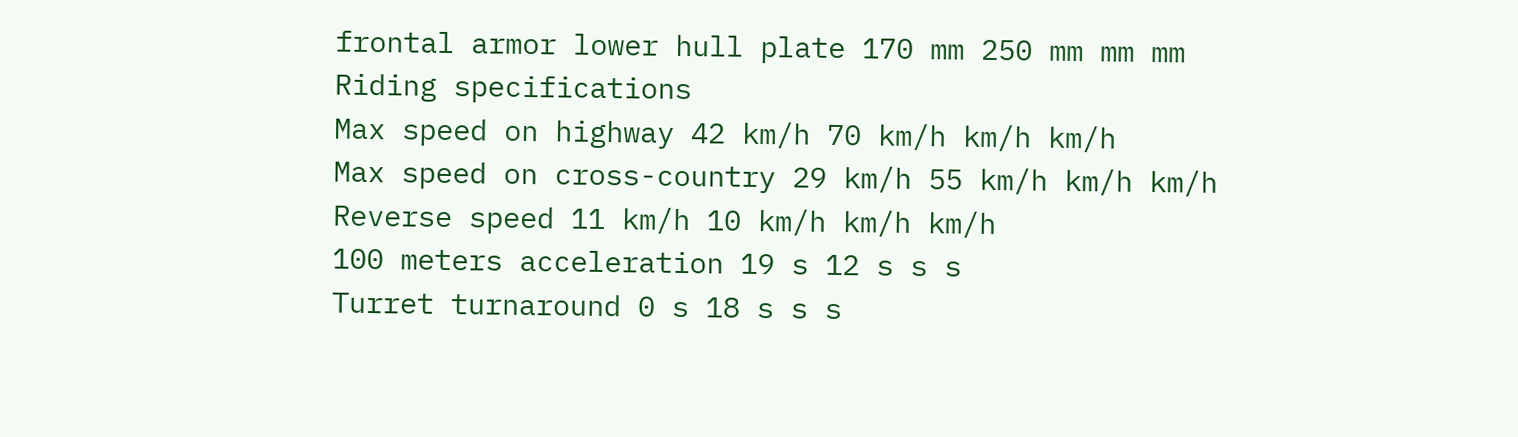frontal armor lower hull plate 170 mm 250 mm mm mm
Riding specifications
Max speed on highway 42 km/h 70 km/h km/h km/h
Max speed on cross-country 29 km/h 55 km/h km/h km/h
Reverse speed 11 km/h 10 km/h km/h km/h
100 meters acceleration 19 s 12 s s s
Turret turnaround 0 s 18 s s s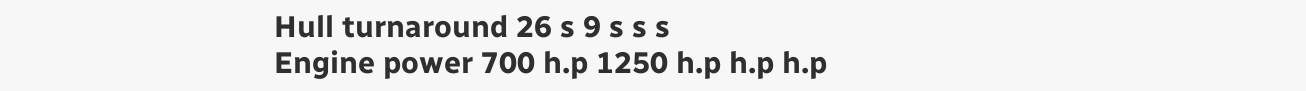Hull turnaround 26 s 9 s s s
Engine power 700 h.p 1250 h.p h.p h.p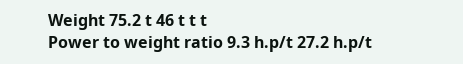Weight 75.2 t 46 t t t
Power to weight ratio 9.3 h.p/t 27.2 h.p/t